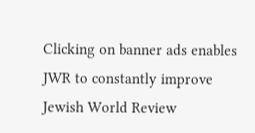Clicking on banner ads enables JWR to constantly improve
Jewish World Review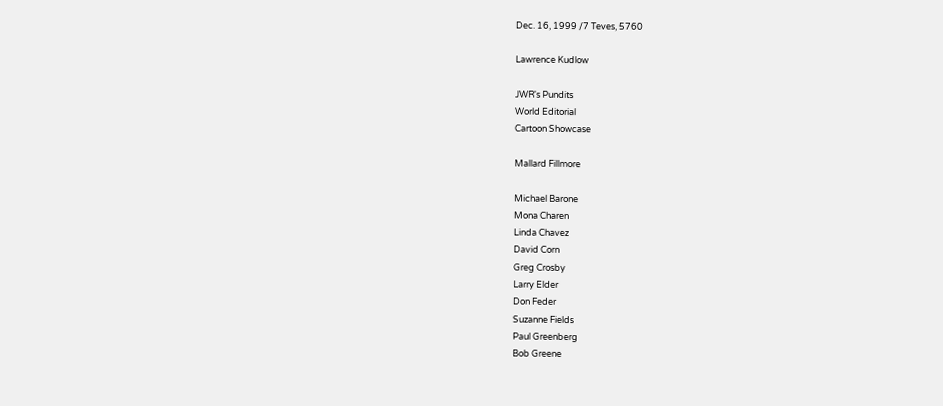Dec. 16, 1999 /7 Teves, 5760

Lawrence Kudlow

JWR's Pundits
World Editorial
Cartoon Showcase

Mallard Fillmore

Michael Barone
Mona Charen
Linda Chavez
David Corn
Greg Crosby
Larry Elder
Don Feder
Suzanne Fields
Paul Greenberg
Bob Greene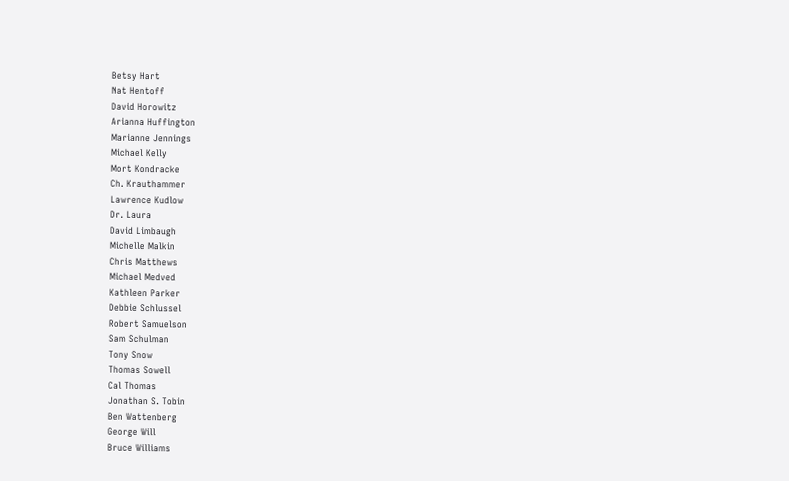Betsy Hart
Nat Hentoff
David Horowitz
Arianna Huffington
Marianne Jennings
Michael Kelly
Mort Kondracke
Ch. Krauthammer
Lawrence Kudlow
Dr. Laura
David Limbaugh
Michelle Malkin
Chris Matthews
Michael Medved
Kathleen Parker
Debbie Schlussel
Robert Samuelson
Sam Schulman
Tony Snow
Thomas Sowell
Cal Thomas
Jonathan S. Tobin
Ben Wattenberg
George Will
Bruce Williams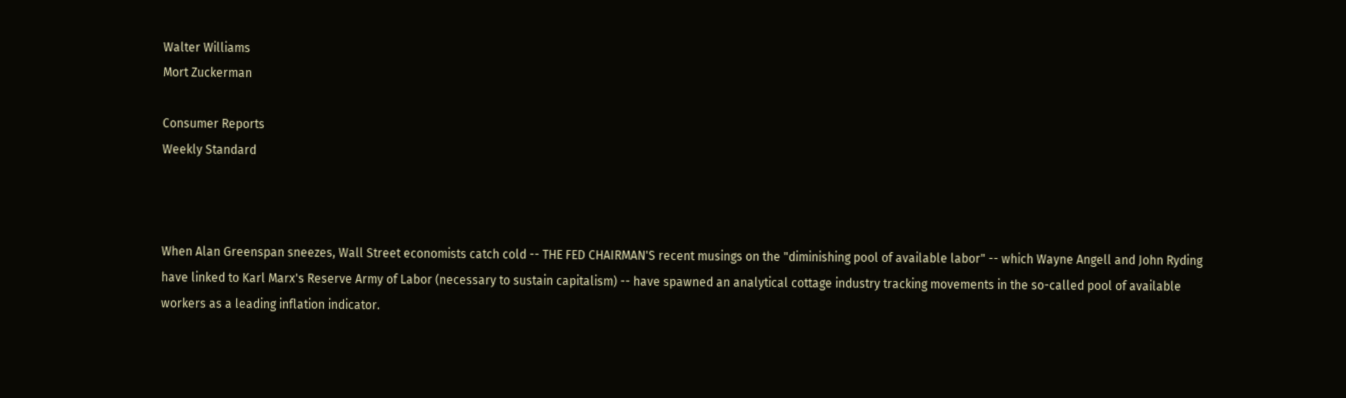Walter Williams
Mort Zuckerman

Consumer Reports
Weekly Standard



When Alan Greenspan sneezes, Wall Street economists catch cold -- THE FED CHAIRMAN'S recent musings on the "diminishing pool of available labor" -- which Wayne Angell and John Ryding have linked to Karl Marx's Reserve Army of Labor (necessary to sustain capitalism) -- have spawned an analytical cottage industry tracking movements in the so-called pool of available workers as a leading inflation indicator.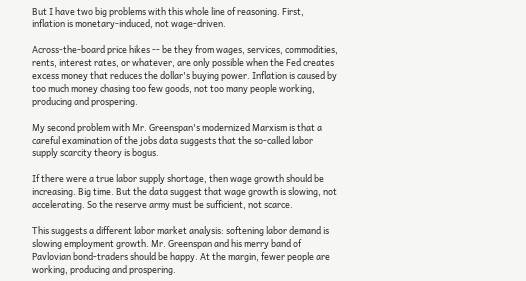But I have two big problems with this whole line of reasoning. First, inflation is monetary-induced, not wage-driven.

Across-the-board price hikes -- be they from wages, services, commodities, rents, interest rates, or whatever, are only possible when the Fed creates excess money that reduces the dollar's buying power. Inflation is caused by too much money chasing too few goods, not too many people working, producing and prospering.

My second problem with Mr. Greenspan's modernized Marxism is that a careful examination of the jobs data suggests that the so-called labor supply scarcity theory is bogus.

If there were a true labor supply shortage, then wage growth should be increasing. Big time. But the data suggest that wage growth is slowing, not accelerating. So the reserve army must be sufficient, not scarce.

This suggests a different labor market analysis: softening labor demand is slowing employment growth. Mr. Greenspan and his merry band of Pavlovian bond-traders should be happy. At the margin, fewer people are working, producing and prospering.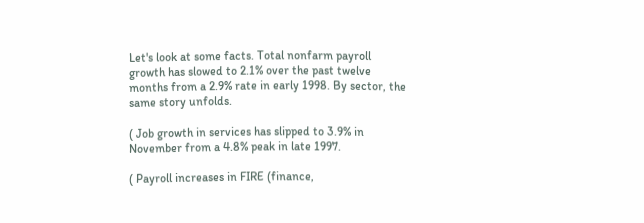Let's look at some facts. Total nonfarm payroll growth has slowed to 2.1% over the past twelve months from a 2.9% rate in early 1998. By sector, the same story unfolds.

( Job growth in services has slipped to 3.9% in November from a 4.8% peak in late 1997.

( Payroll increases in FIRE (finance,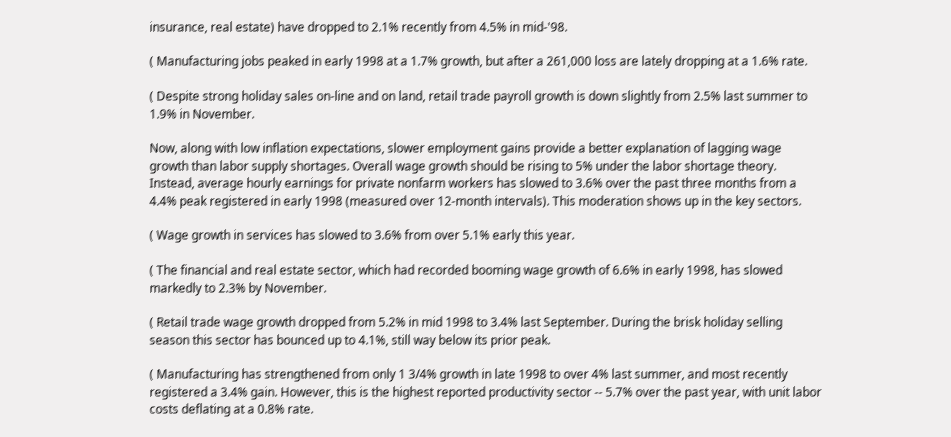insurance, real estate) have dropped to 2.1% recently from 4.5% in mid-'98.

( Manufacturing jobs peaked in early 1998 at a 1.7% growth, but after a 261,000 loss are lately dropping at a 1.6% rate.

( Despite strong holiday sales on-line and on land, retail trade payroll growth is down slightly from 2.5% last summer to 1.9% in November.

Now, along with low inflation expectations, slower employment gains provide a better explanation of lagging wage growth than labor supply shortages. Overall wage growth should be rising to 5% under the labor shortage theory. Instead, average hourly earnings for private nonfarm workers has slowed to 3.6% over the past three months from a 4.4% peak registered in early 1998 (measured over 12-month intervals). This moderation shows up in the key sectors.

( Wage growth in services has slowed to 3.6% from over 5.1% early this year.

( The financial and real estate sector, which had recorded booming wage growth of 6.6% in early 1998, has slowed markedly to 2.3% by November.

( Retail trade wage growth dropped from 5.2% in mid 1998 to 3.4% last September. During the brisk holiday selling season this sector has bounced up to 4.1%, still way below its prior peak.

( Manufacturing has strengthened from only 1 3/4% growth in late 1998 to over 4% last summer, and most recently registered a 3.4% gain. However, this is the highest reported productivity sector -- 5.7% over the past year, with unit labor costs deflating at a 0.8% rate.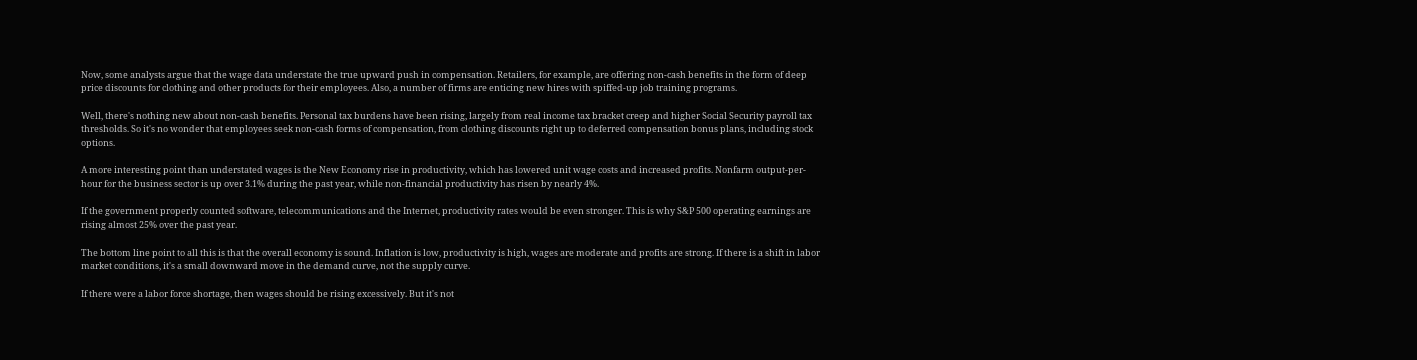Now, some analysts argue that the wage data understate the true upward push in compensation. Retailers, for example, are offering non-cash benefits in the form of deep price discounts for clothing and other products for their employees. Also, a number of firms are enticing new hires with spiffed-up job training programs.

Well, there's nothing new about non-cash benefits. Personal tax burdens have been rising, largely from real income tax bracket creep and higher Social Security payroll tax thresholds. So it's no wonder that employees seek non-cash forms of compensation, from clothing discounts right up to deferred compensation bonus plans, including stock options.

A more interesting point than understated wages is the New Economy rise in productivity, which has lowered unit wage costs and increased profits. Nonfarm output-per-hour for the business sector is up over 3.1% during the past year, while non-financial productivity has risen by nearly 4%.

If the government properly counted software, telecommunications and the Internet, productivity rates would be even stronger. This is why S&P 500 operating earnings are rising almost 25% over the past year.

The bottom line point to all this is that the overall economy is sound. Inflation is low, productivity is high, wages are moderate and profits are strong. If there is a shift in labor market conditions, it's a small downward move in the demand curve, not the supply curve.

If there were a labor force shortage, then wages should be rising excessively. But it's not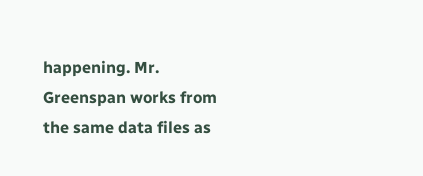happening. Mr. Greenspan works from the same data files as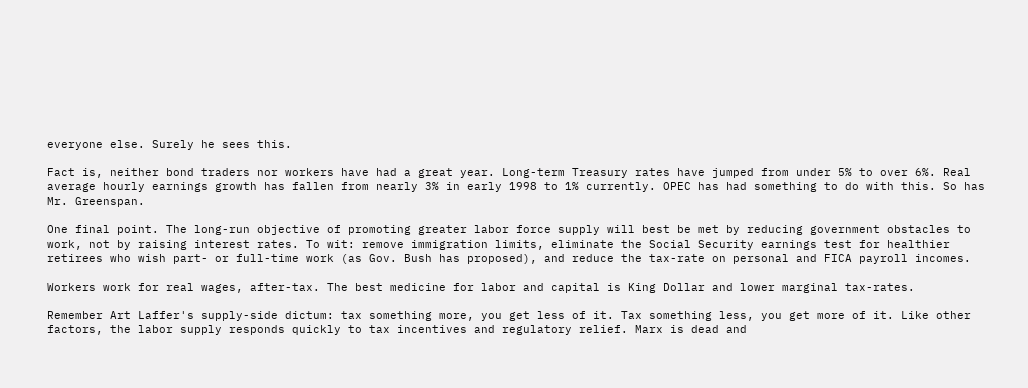everyone else. Surely he sees this.

Fact is, neither bond traders nor workers have had a great year. Long-term Treasury rates have jumped from under 5% to over 6%. Real average hourly earnings growth has fallen from nearly 3% in early 1998 to 1% currently. OPEC has had something to do with this. So has Mr. Greenspan.

One final point. The long-run objective of promoting greater labor force supply will best be met by reducing government obstacles to work, not by raising interest rates. To wit: remove immigration limits, eliminate the Social Security earnings test for healthier retirees who wish part- or full-time work (as Gov. Bush has proposed), and reduce the tax-rate on personal and FICA payroll incomes.

Workers work for real wages, after-tax. The best medicine for labor and capital is King Dollar and lower marginal tax-rates.

Remember Art Laffer's supply-side dictum: tax something more, you get less of it. Tax something less, you get more of it. Like other factors, the labor supply responds quickly to tax incentives and regulatory relief. Marx is dead and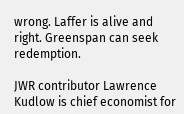wrong. Laffer is alive and right. Greenspan can seek redemption.

JWR contributor Lawrence Kudlow is chief economist for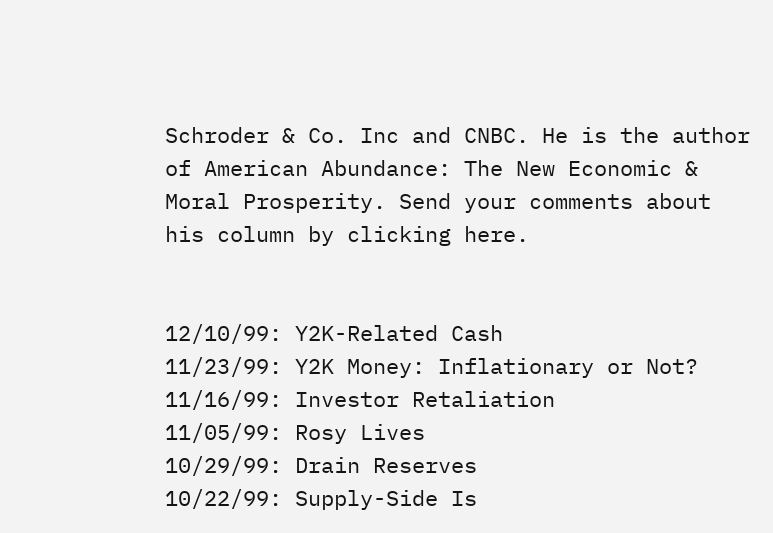Schroder & Co. Inc and CNBC. He is the author of American Abundance: The New Economic & Moral Prosperity. Send your comments about his column by clicking here.


12/10/99: Y2K-Related Cash
11/23/99: Y2K Money: Inflationary or Not?
11/16/99: Investor Retaliation
11/05/99: Rosy Lives
10/29/99: Drain Reserves
10/22/99: Supply-Side Is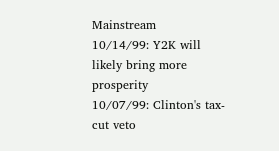Mainstream
10/14/99: Y2K will likely bring more prosperity
10/07/99: Clinton's tax-cut veto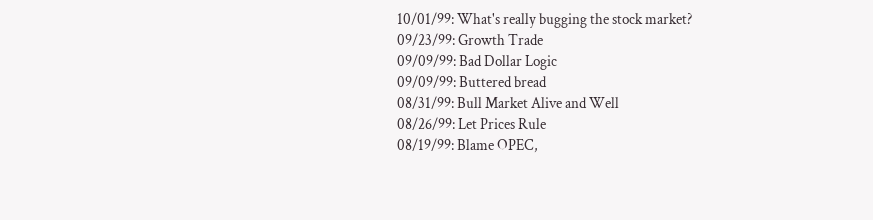10/01/99: What's really bugging the stock market?
09/23/99: Growth Trade
09/09/99: Bad Dollar Logic
09/09/99: Buttered bread
08/31/99: Bull Market Alive and Well
08/26/99: Let Prices Rule
08/19/99: Blame OPEC,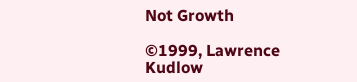Not Growth

©1999, Lawrence Kudlow